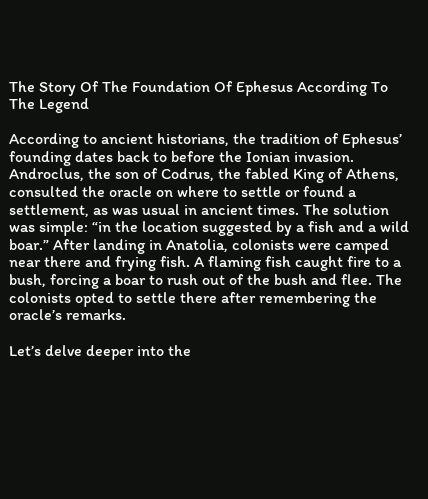The Story Of The Foundation Of Ephesus According To The Legend

According to ancient historians, the tradition of Ephesus’ founding dates back to before the Ionian invasion. Androclus, the son of Codrus, the fabled King of Athens, consulted the oracle on where to settle or found a settlement, as was usual in ancient times. The solution was simple: “in the location suggested by a fish and a wild boar.” After landing in Anatolia, colonists were camped near there and frying fish. A flaming fish caught fire to a bush, forcing a boar to rush out of the bush and flee. The colonists opted to settle there after remembering the oracle’s remarks.

Let’s delve deeper into the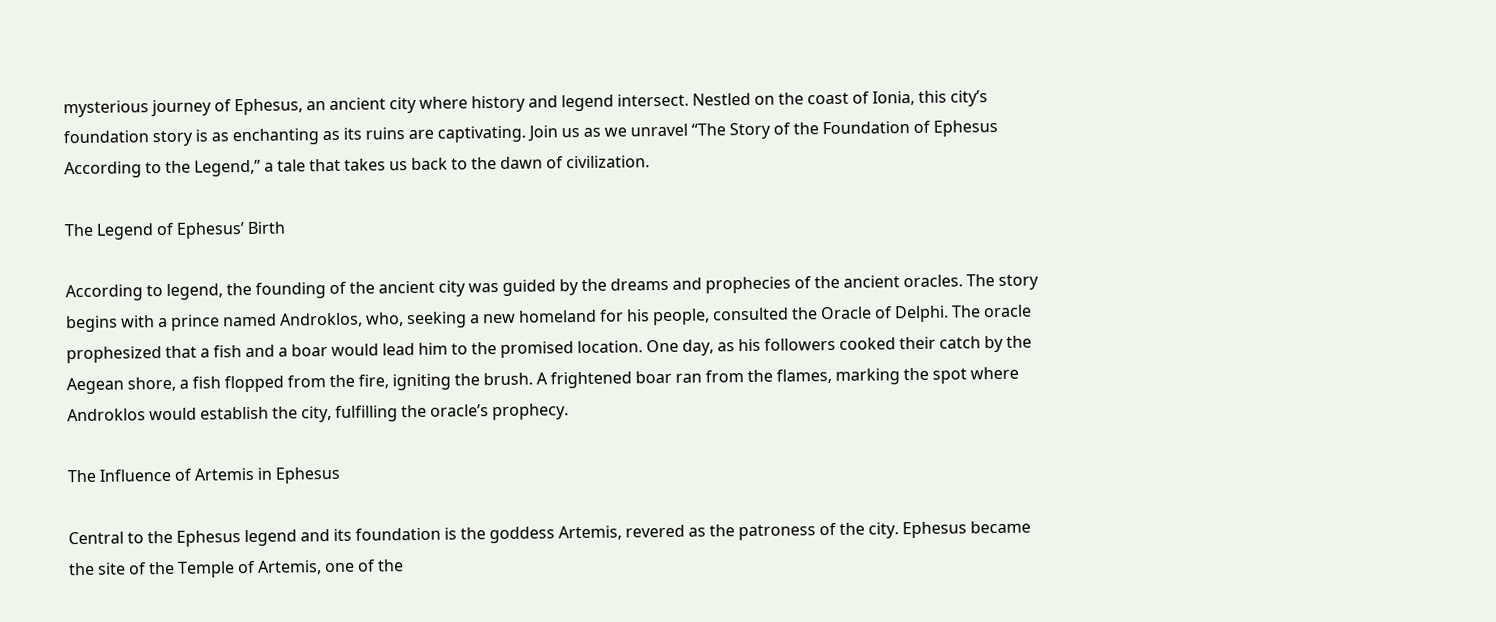mysterious journey of Ephesus, an ancient city where history and legend intersect. Nestled on the coast of Ionia, this city’s foundation story is as enchanting as its ruins are captivating. Join us as we unravel “The Story of the Foundation of Ephesus According to the Legend,” a tale that takes us back to the dawn of civilization.

The Legend of Ephesus’ Birth

According to legend, the founding of the ancient city was guided by the dreams and prophecies of the ancient oracles. The story begins with a prince named Androklos, who, seeking a new homeland for his people, consulted the Oracle of Delphi. The oracle prophesized that a fish and a boar would lead him to the promised location. One day, as his followers cooked their catch by the Aegean shore, a fish flopped from the fire, igniting the brush. A frightened boar ran from the flames, marking the spot where Androklos would establish the city, fulfilling the oracle’s prophecy.

The Influence of Artemis in Ephesus

Central to the Ephesus legend and its foundation is the goddess Artemis, revered as the patroness of the city. Ephesus became the site of the Temple of Artemis, one of the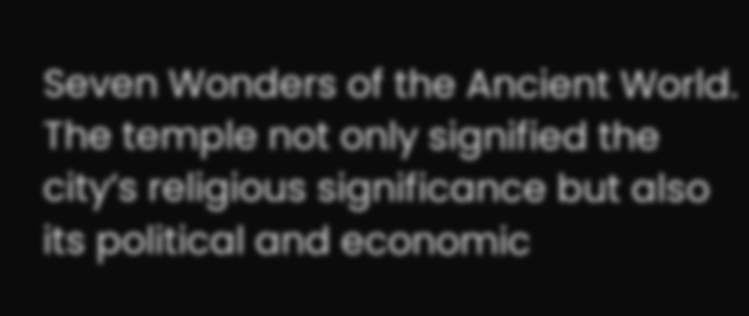Seven Wonders of the Ancient World. The temple not only signified the city’s religious significance but also its political and economic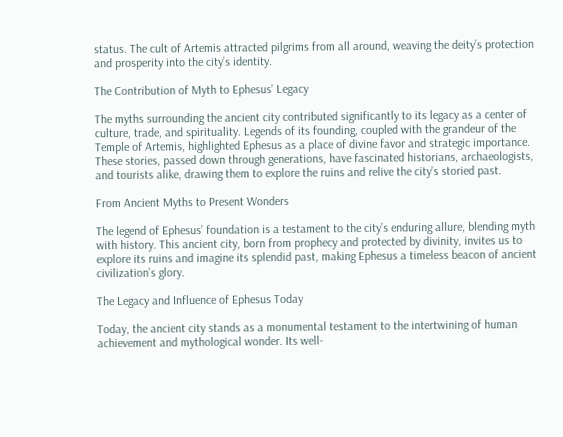status. The cult of Artemis attracted pilgrims from all around, weaving the deity’s protection and prosperity into the city’s identity.

The Contribution of Myth to Ephesus’ Legacy

The myths surrounding the ancient city contributed significantly to its legacy as a center of culture, trade, and spirituality. Legends of its founding, coupled with the grandeur of the Temple of Artemis, highlighted Ephesus as a place of divine favor and strategic importance. These stories, passed down through generations, have fascinated historians, archaeologists, and tourists alike, drawing them to explore the ruins and relive the city’s storied past.

From Ancient Myths to Present Wonders

The legend of Ephesus’ foundation is a testament to the city’s enduring allure, blending myth with history. This ancient city, born from prophecy and protected by divinity, invites us to explore its ruins and imagine its splendid past, making Ephesus a timeless beacon of ancient civilization’s glory.

The Legacy and Influence of Ephesus Today

Today, the ancient city stands as a monumental testament to the intertwining of human achievement and mythological wonder. Its well-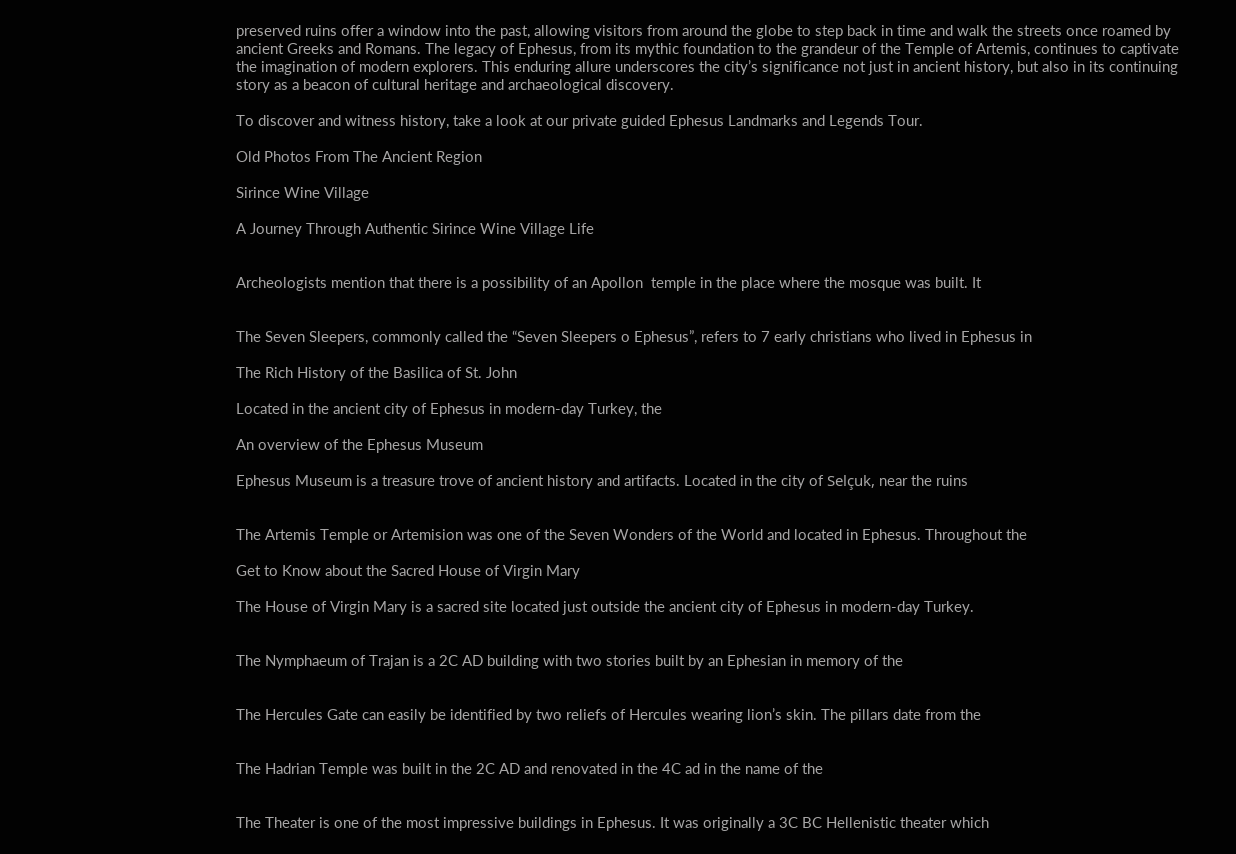preserved ruins offer a window into the past, allowing visitors from around the globe to step back in time and walk the streets once roamed by ancient Greeks and Romans. The legacy of Ephesus, from its mythic foundation to the grandeur of the Temple of Artemis, continues to captivate the imagination of modern explorers. This enduring allure underscores the city’s significance not just in ancient history, but also in its continuing story as a beacon of cultural heritage and archaeological discovery.

To discover and witness history, take a look at our private guided Ephesus Landmarks and Legends Tour.

Old Photos From The Ancient Region

Sirince Wine Village

A Journey Through Authentic Sirince Wine Village Life


Archeologists mention that there is a possibility of an Apollon  temple in the place where the mosque was built. It


The Seven Sleepers, commonly called the “Seven Sleepers o Ephesus”, refers to 7 early christians who lived in Ephesus in

The Rich History of the Basilica of St. John

Located in the ancient city of Ephesus in modern-day Turkey, the

An overview of the Ephesus Museum

Ephesus Museum is a treasure trove of ancient history and artifacts. Located in the city of Selçuk, near the ruins


The Artemis Temple or Artemision was one of the Seven Wonders of the World and located in Ephesus. Throughout the

Get to Know about the Sacred House of Virgin Mary

The House of Virgin Mary is a sacred site located just outside the ancient city of Ephesus in modern-day Turkey.


The Nymphaeum of Trajan is a 2C AD building with two stories built by an Ephesian in memory of the


The Hercules Gate can easily be identified by two reliefs of Hercules wearing lion’s skin. The pillars date from the


The Hadrian Temple was built in the 2C AD and renovated in the 4C ad in the name of the


The Theater is one of the most impressive buildings in Ephesus. It was originally a 3C BC Hellenistic theater which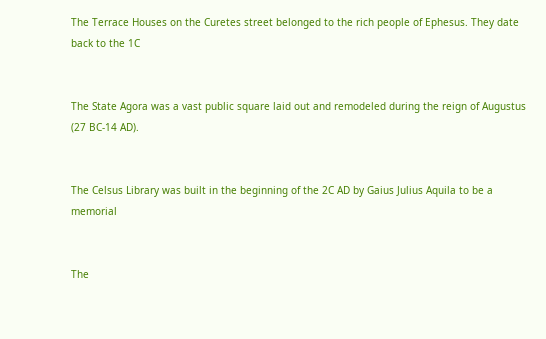The Terrace Houses on the Curetes street belonged to the rich people of Ephesus. They date back to the 1C


The State Agora was a vast public square laid out and remodeled during the reign of Augustus (27 BC-14 AD).


The Celsus Library was built in the beginning of the 2C AD by Gaius Julius Aquila to be a memorial


The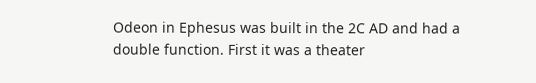Odeon in Ephesus was built in the 2C AD and had a double function. First it was a theater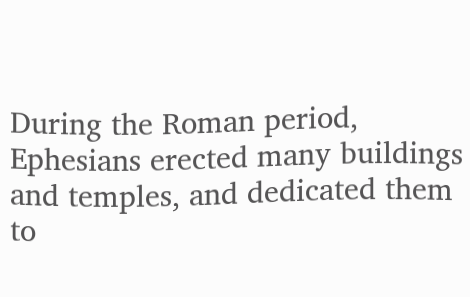During the Roman period, Ephesians erected many buildings and temples, and dedicated them to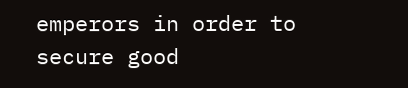emperors in order to secure good